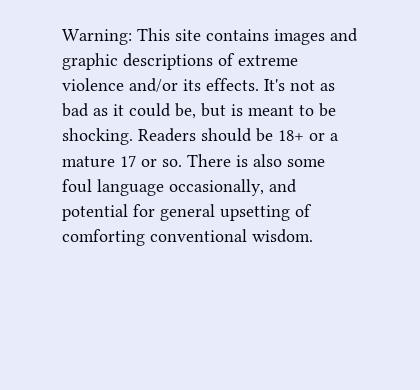Warning: This site contains images and graphic descriptions of extreme violence and/or its effects. It's not as bad as it could be, but is meant to be shocking. Readers should be 18+ or a mature 17 or so. There is also some foul language occasionally, and potential for general upsetting of comforting conventional wisdom.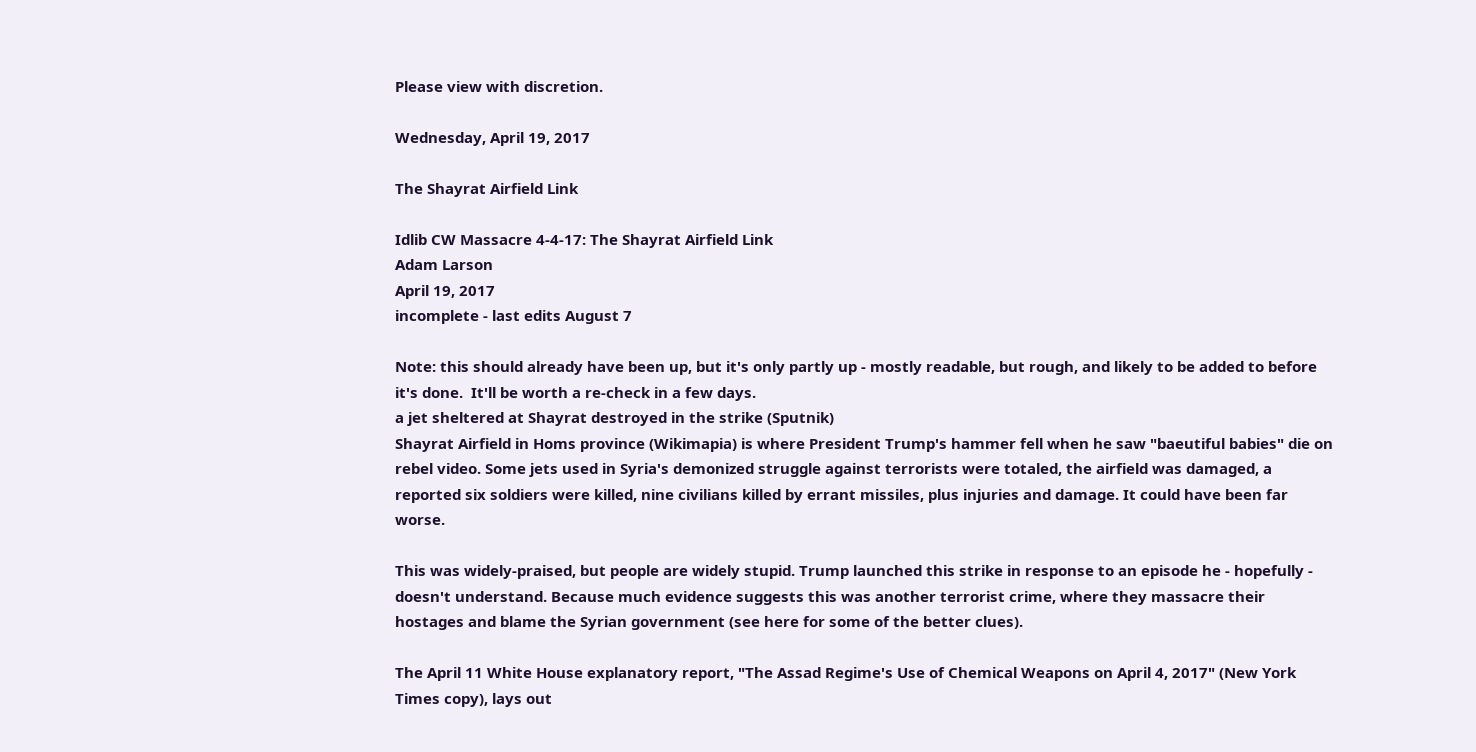Please view with discretion.

Wednesday, April 19, 2017

The Shayrat Airfield Link

Idlib CW Massacre 4-4-17: The Shayrat Airfield Link
Adam Larson
April 19, 2017
incomplete - last edits August 7

Note: this should already have been up, but it's only partly up - mostly readable, but rough, and likely to be added to before it's done.  It'll be worth a re-check in a few days.
a jet sheltered at Shayrat destroyed in the strike (Sputnik)
Shayrat Airfield in Homs province (Wikimapia) is where President Trump's hammer fell when he saw "baeutiful babies" die on rebel video. Some jets used in Syria's demonized struggle against terrorists were totaled, the airfield was damaged, a reported six soldiers were killed, nine civilians killed by errant missiles, plus injuries and damage. It could have been far worse.

This was widely-praised, but people are widely stupid. Trump launched this strike in response to an episode he - hopefully - doesn't understand. Because much evidence suggests this was another terrorist crime, where they massacre their hostages and blame the Syrian government (see here for some of the better clues).

The April 11 White House explanatory report, "The Assad Regime's Use of Chemical Weapons on April 4, 2017" (New York Times copy), lays out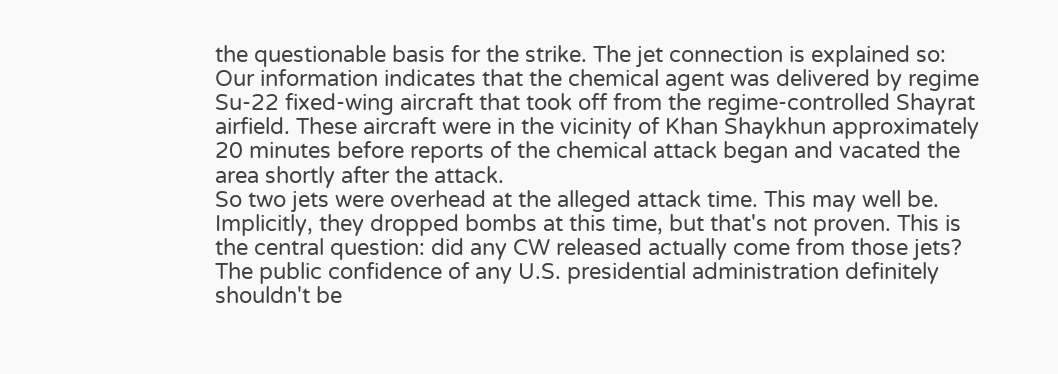the questionable basis for the strike. The jet connection is explained so:
Our information indicates that the chemical agent was delivered by regime Su-22 fixed-wing aircraft that took off from the regime-controlled Shayrat airfield. These aircraft were in the vicinity of Khan Shaykhun approximately 20 minutes before reports of the chemical attack began and vacated the area shortly after the attack.
So two jets were overhead at the alleged attack time. This may well be. Implicitly, they dropped bombs at this time, but that's not proven. This is the central question: did any CW released actually come from those jets? The public confidence of any U.S. presidential administration definitely shouldn't be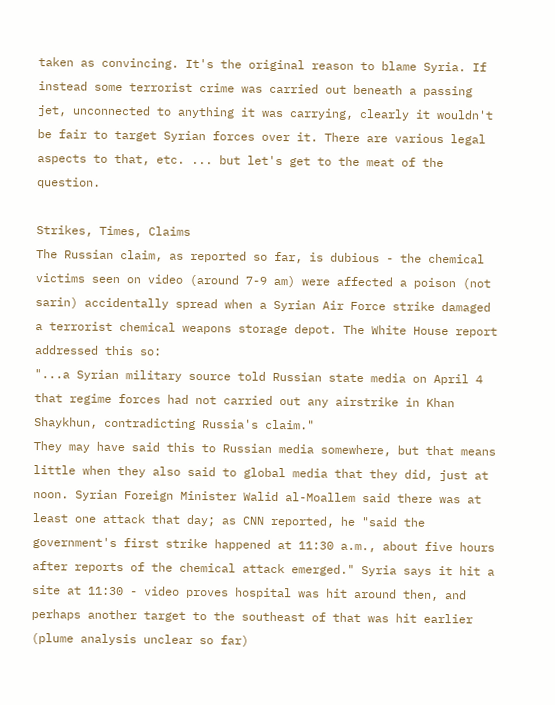taken as convincing. It's the original reason to blame Syria. If instead some terrorist crime was carried out beneath a passing jet, unconnected to anything it was carrying, clearly it wouldn't be fair to target Syrian forces over it. There are various legal aspects to that, etc. ... but let's get to the meat of the question.

Strikes, Times, Claims
The Russian claim, as reported so far, is dubious - the chemical victims seen on video (around 7-9 am) were affected a poison (not sarin) accidentally spread when a Syrian Air Force strike damaged a terrorist chemical weapons storage depot. The White House report addressed this so:
"...a Syrian military source told Russian state media on April 4 that regime forces had not carried out any airstrike in Khan Shaykhun, contradicting Russia's claim."
They may have said this to Russian media somewhere, but that means little when they also said to global media that they did, just at noon. Syrian Foreign Minister Walid al-Moallem said there was at least one attack that day; as CNN reported, he "said the government's first strike happened at 11:30 a.m., about five hours after reports of the chemical attack emerged." Syria says it hit a site at 11:30 - video proves hospital was hit around then, and perhaps another target to the southeast of that was hit earlier (plume analysis unclear so far)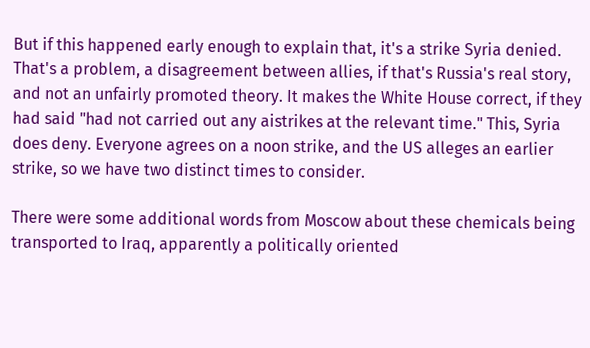But if this happened early enough to explain that, it's a strike Syria denied. That's a problem, a disagreement between allies, if that's Russia's real story, and not an unfairly promoted theory. It makes the White House correct, if they had said "had not carried out any aistrikes at the relevant time." This, Syria does deny. Everyone agrees on a noon strike, and the US alleges an earlier strike, so we have two distinct times to consider.

There were some additional words from Moscow about these chemicals being transported to Iraq, apparently a politically oriented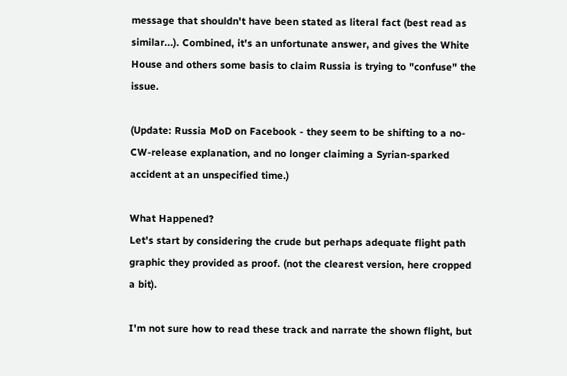message that shouldn't have been stated as literal fact (best read as similar...). Combined, it's an unfortunate answer, and gives the White House and others some basis to claim Russia is trying to "confuse" the issue.

(Update: Russia MoD on Facebook - they seem to be shifting to a no-CW-release explanation, and no longer claiming a Syrian-sparked accident at an unspecified time.)

What Happened?
Let's start by considering the crude but perhaps adequate flight path graphic they provided as proof. (not the clearest version, here cropped a bit).

I'm not sure how to read these track and narrate the shown flight, but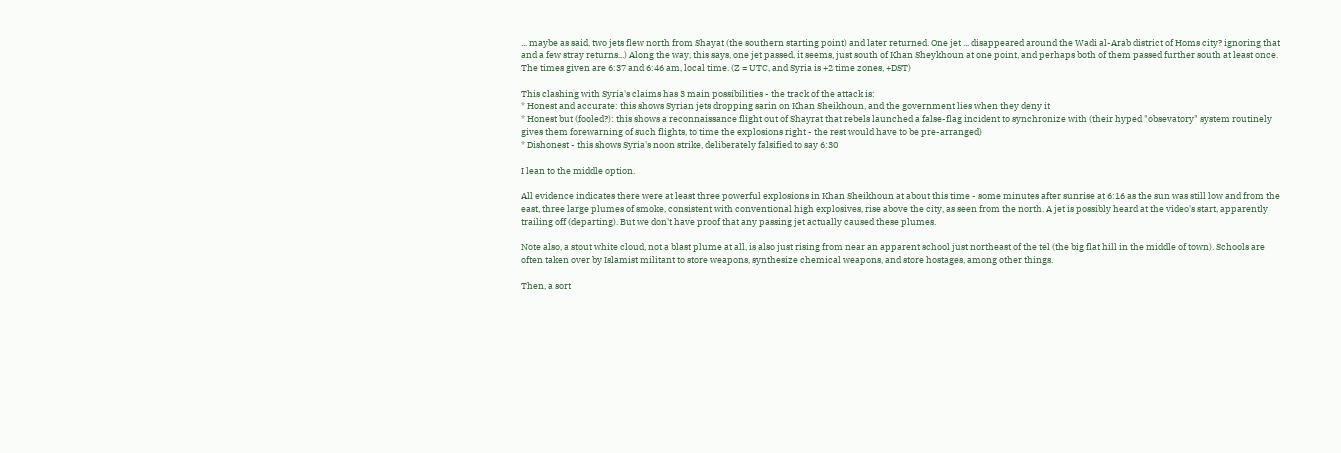... maybe as said, two jets flew north from Shayat (the southern starting point) and later returned. One jet ... disappeared around the Wadi al-Arab district of Homs city? ignoring that and a few stray returns...) Along the way, this says, one jet passed, it seems, just south of Khan Sheykhoun at one point, and perhaps both of them passed further south at least once. The times given are 6:37 and 6:46 am, local time. (Z = UTC, and Syria is +2 time zones, +DST)

This clashing with Syria's claims has 3 main possibilities - the track of the attack is:
* Honest and accurate: this shows Syrian jets dropping sarin on Khan Sheikhoun, and the government lies when they deny it
* Honest but (fooled?): this shows a reconnaissance flight out of Shayrat that rebels launched a false-flag incident to synchronize with (their hyped "obsevatory" system routinely gives them forewarning of such flights, to time the explosions right - the rest would have to be pre-arranged)
* Dishonest - this shows Syria's noon strike, deliberately falsified to say 6:30

I lean to the middle option.

All evidence indicates there were at least three powerful explosions in Khan Sheikhoun at about this time - some minutes after sunrise at 6:16 as the sun was still low and from the east, three large plumes of smoke, consistent with conventional high explosives, rise above the city, as seen from the north. A jet is possibly heard at the video's start, apparently trailing off (departing). But we don't have proof that any passing jet actually caused these plumes.

Note also, a stout white cloud, not a blast plume at all, is also just rising from near an apparent school just northeast of the tel (the big flat hill in the middle of town). Schools are often taken over by Islamist militant to store weapons, synthesize chemical weapons, and store hostages, among other things.

Then, a sort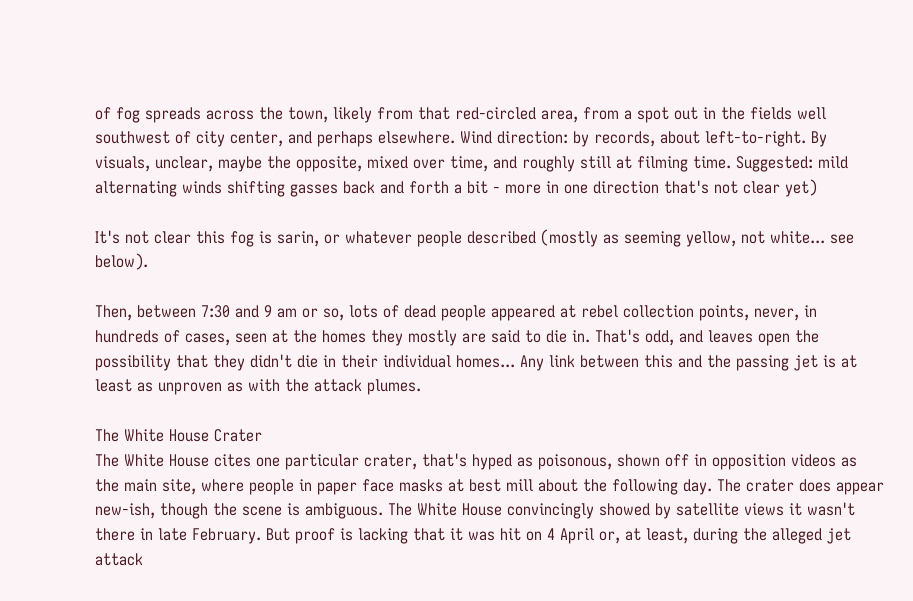of fog spreads across the town, likely from that red-circled area, from a spot out in the fields well southwest of city center, and perhaps elsewhere. Wind direction: by records, about left-to-right. By visuals, unclear, maybe the opposite, mixed over time, and roughly still at filming time. Suggested: mild alternating winds shifting gasses back and forth a bit - more in one direction that's not clear yet)

It's not clear this fog is sarin, or whatever people described (mostly as seeming yellow, not white... see below).

Then, between 7:30 and 9 am or so, lots of dead people appeared at rebel collection points, never, in hundreds of cases, seen at the homes they mostly are said to die in. That's odd, and leaves open the possibility that they didn't die in their individual homes... Any link between this and the passing jet is at least as unproven as with the attack plumes.

The White House Crater
The White House cites one particular crater, that's hyped as poisonous, shown off in opposition videos as the main site, where people in paper face masks at best mill about the following day. The crater does appear new-ish, though the scene is ambiguous. The White House convincingly showed by satellite views it wasn't there in late February. But proof is lacking that it was hit on 4 April or, at least, during the alleged jet attack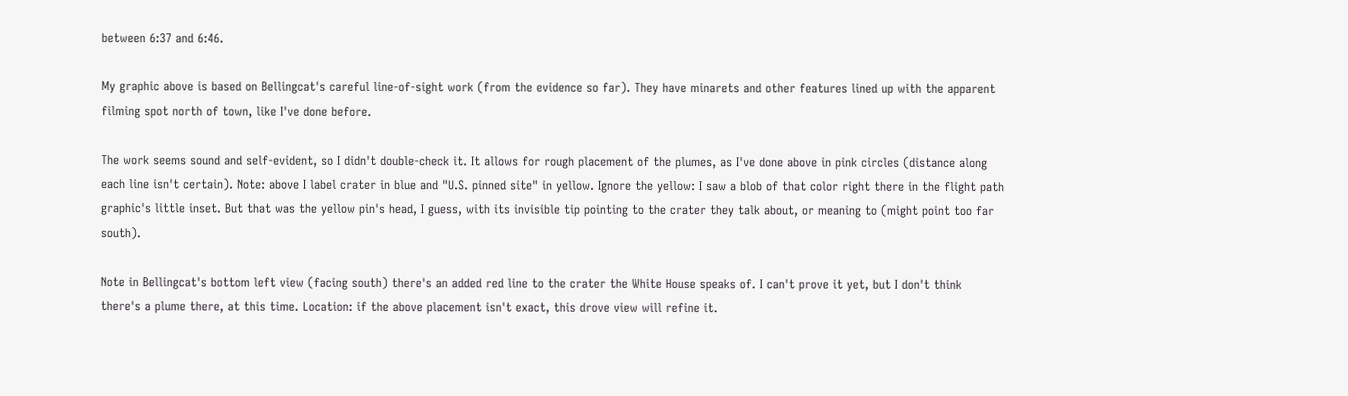between 6:37 and 6:46.

My graphic above is based on Bellingcat's careful line-of-sight work (from the evidence so far). They have minarets and other features lined up with the apparent filming spot north of town, like I've done before.

The work seems sound and self-evident, so I didn't double-check it. It allows for rough placement of the plumes, as I've done above in pink circles (distance along each line isn't certain). Note: above I label crater in blue and "U.S. pinned site" in yellow. Ignore the yellow: I saw a blob of that color right there in the flight path graphic's little inset. But that was the yellow pin's head, I guess, with its invisible tip pointing to the crater they talk about, or meaning to (might point too far south).

Note in Bellingcat's bottom left view (facing south) there's an added red line to the crater the White House speaks of. I can't prove it yet, but I don't think there's a plume there, at this time. Location: if the above placement isn't exact, this drove view will refine it.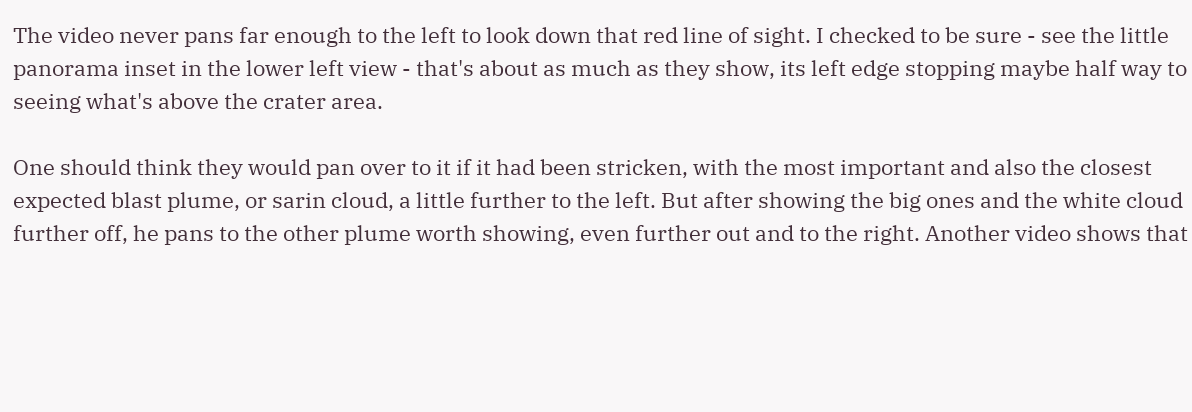The video never pans far enough to the left to look down that red line of sight. I checked to be sure - see the little panorama inset in the lower left view - that's about as much as they show, its left edge stopping maybe half way to seeing what's above the crater area.

One should think they would pan over to it if it had been stricken, with the most important and also the closest expected blast plume, or sarin cloud, a little further to the left. But after showing the big ones and the white cloud further off, he pans to the other plume worth showing, even further out and to the right. Another video shows that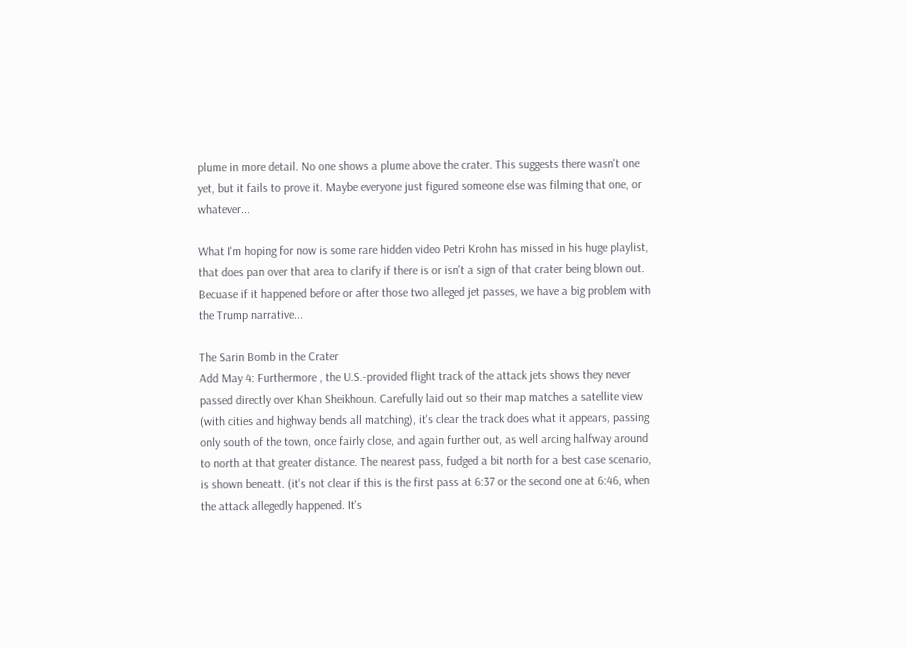plume in more detail. No one shows a plume above the crater. This suggests there wasn't one yet, but it fails to prove it. Maybe everyone just figured someone else was filming that one, or whatever...

What I'm hoping for now is some rare hidden video Petri Krohn has missed in his huge playlist, that does pan over that area to clarify if there is or isn't a sign of that crater being blown out. Becuase if it happened before or after those two alleged jet passes, we have a big problem with the Trump narrative...

The Sarin Bomb in the Crater
Add May 4: Furthermore , the U.S.-provided flight track of the attack jets shows they never passed directly over Khan Sheikhoun. Carefully laid out so their map matches a satellite view (with cities and highway bends all matching), it's clear the track does what it appears, passing only south of the town, once fairly close, and again further out, as well arcing halfway around to north at that greater distance. The nearest pass, fudged a bit north for a best case scenario, is shown beneatt. (it's not clear if this is the first pass at 6:37 or the second one at 6:46, when the attack allegedly happened. It's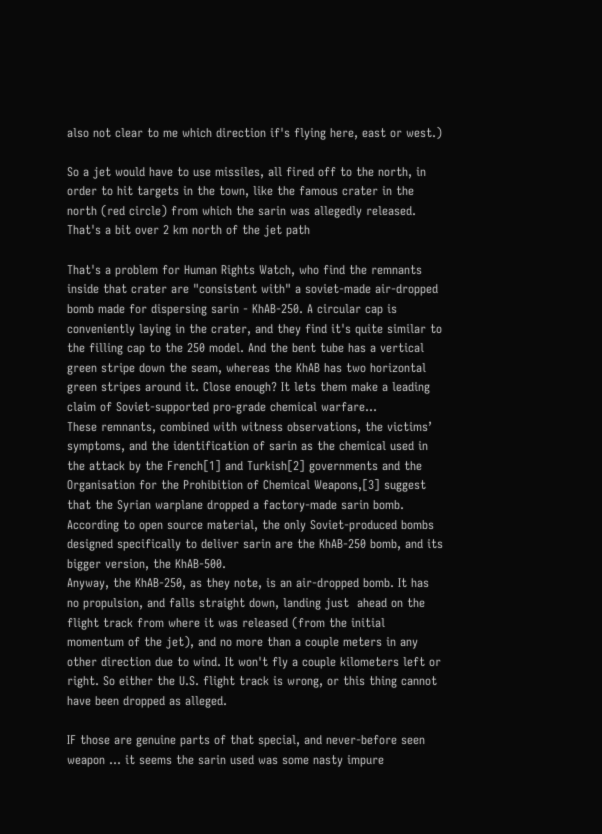also not clear to me which direction if's flying here, east or west.)

So a jet would have to use missiles, all fired off to the north, in order to hit targets in the town, like the famous crater in the north (red circle) from which the sarin was allegedly released. That's a bit over 2 km north of the jet path

That's a problem for Human Rights Watch, who find the remnants inside that crater are "consistent with" a soviet-made air-dropped bomb made for dispersing sarin - KhAB-250. A circular cap is conveniently laying in the crater, and they find it's quite similar to the filling cap to the 250 model. And the bent tube has a vertical green stripe down the seam, whereas the KhAB has two horizontal green stripes around it. Close enough? It lets them make a leading claim of Soviet-supported pro-grade chemical warfare...
These remnants, combined with witness observations, the victims’ symptoms, and the identification of sarin as the chemical used in the attack by the French[1] and Turkish[2] governments and the Organisation for the Prohibition of Chemical Weapons,[3] suggest that the Syrian warplane dropped a factory-made sarin bomb. According to open source material, the only Soviet-produced bombs designed specifically to deliver sarin are the KhAB-250 bomb, and its bigger version, the KhAB-500.
Anyway, the KhAB-250, as they note, is an air-dropped bomb. It has no propulsion, and falls straight down, landing just  ahead on the flight track from where it was released (from the initial momentum of the jet), and no more than a couple meters in any other direction due to wind. It won't fly a couple kilometers left or right. So either the U.S. flight track is wrong, or this thing cannot have been dropped as alleged.

IF those are genuine parts of that special, and never-before seen weapon ... it seems the sarin used was some nasty impure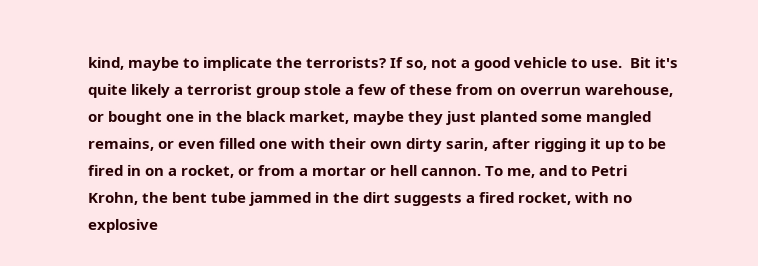kind, maybe to implicate the terrorists? If so, not a good vehicle to use.  Bit it's quite likely a terrorist group stole a few of these from on overrun warehouse, or bought one in the black market, maybe they just planted some mangled remains, or even filled one with their own dirty sarin, after rigging it up to be fired in on a rocket, or from a mortar or hell cannon. To me, and to Petri Krohn, the bent tube jammed in the dirt suggests a fired rocket, with no explosive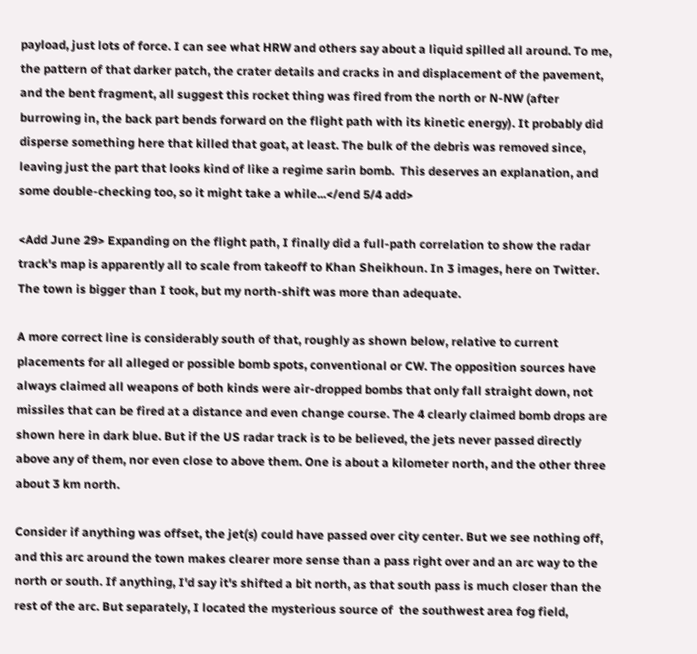payload, just lots of force. I can see what HRW and others say about a liquid spilled all around. To me, the pattern of that darker patch, the crater details and cracks in and displacement of the pavement, and the bent fragment, all suggest this rocket thing was fired from the north or N-NW (after burrowing in, the back part bends forward on the flight path with its kinetic energy). It probably did disperse something here that killed that goat, at least. The bulk of the debris was removed since, leaving just the part that looks kind of like a regime sarin bomb.  This deserves an explanation, and some double-checking too, so it might take a while...</end 5/4 add>

<Add June 29> Expanding on the flight path, I finally did a full-path correlation to show the radar track's map is apparently all to scale from takeoff to Khan Sheikhoun. In 3 images, here on Twitter. The town is bigger than I took, but my north-shift was more than adequate.

A more correct line is considerably south of that, roughly as shown below, relative to current placements for all alleged or possible bomb spots, conventional or CW. The opposition sources have always claimed all weapons of both kinds were air-dropped bombs that only fall straight down, not missiles that can be fired at a distance and even change course. The 4 clearly claimed bomb drops are shown here in dark blue. But if the US radar track is to be believed, the jets never passed directly above any of them, nor even close to above them. One is about a kilometer north, and the other three about 3 km north.

Consider if anything was offset, the jet(s) could have passed over city center. But we see nothing off, and this arc around the town makes clearer more sense than a pass right over and an arc way to the north or south. If anything, I'd say it's shifted a bit north, as that south pass is much closer than the rest of the arc. But separately, I located the mysterious source of  the southwest area fog field,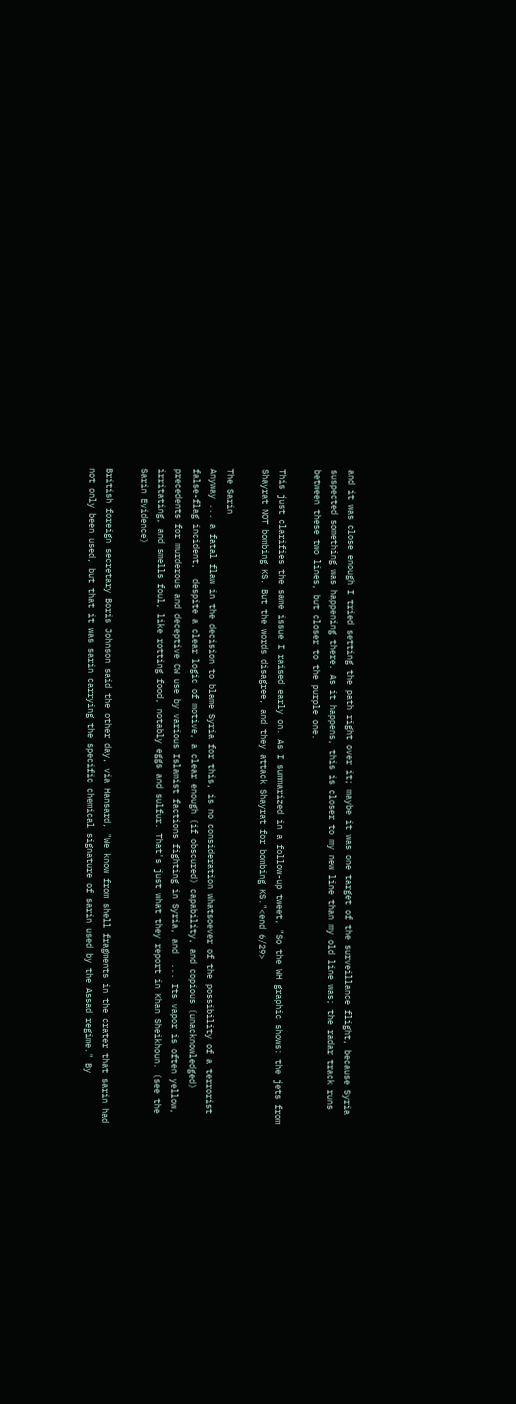and it was close enough I tried setting the path right over it; maybe it was one target of the surveillance flight, because Syria suspected something was happening there. As it happens, this is closer to my new line than my old line was; the radar track runs between these two lines, but closer to the purple one.

This just clarifies the same issue I raised early on. As I summarized in a follow-up tweet, "So the WH graphic shows: the jets from Shayrat NOT bombing KS. But the words disagree, and they attack Shayrat for bombing KS."<end 6/29>

The Sarin
Anyway ... a fatal flaw in the decision to blame Syria for this, is no consideration whatsoever of the possibility of a terrorist false-flag incident,  despite a clear logic of motive, a clear enough (if obscured) capability, and copious (unacknowledged) precedents for murderous and deceptive CW use by various Islamist factions fighting in Syria, and  ... Its vapor is often yellow, irritating, and smells foul, like rotting food, notably eggs and sulfur. That's just what they report in Khan Sheikhoun. (see the Sarin Evidence)

British foreign secretary Boris Johnson said the other day, via Hansard, "We know from shell fragments in the crater that sarin had not only been used, but that it was sarin carrying the specific chemical signature of sarin used by the Assad regime." By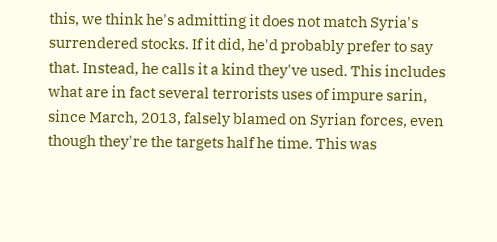this, we think he's admitting it does not match Syria's surrendered stocks. If it did, he'd probably prefer to say that. Instead, he calls it a kind they've used. This includes what are in fact several terrorists uses of impure sarin, since March, 2013, falsely blamed on Syrian forces, even though they're the targets half he time. This was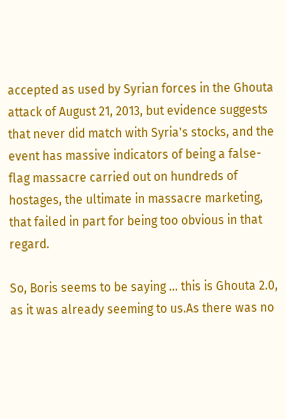accepted as used by Syrian forces in the Ghouta attack of August 21, 2013, but evidence suggests that never did match with Syria's stocks, and the event has massive indicators of being a false-flag massacre carried out on hundreds of hostages, the ultimate in massacre marketing, that failed in part for being too obvious in that regard.

So, Boris seems to be saying ... this is Ghouta 2.0, as it was already seeming to us.As there was no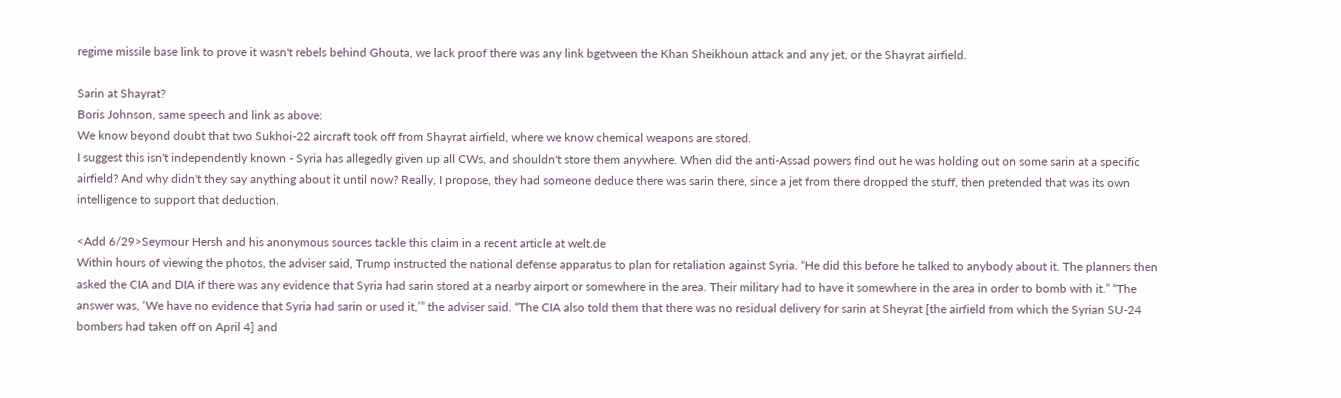regime missile base link to prove it wasn't rebels behind Ghouta, we lack proof there was any link bgetween the Khan Sheikhoun attack and any jet, or the Shayrat airfield.

Sarin at Shayrat?
Boris Johnson, same speech and link as above:
We know beyond doubt that two Sukhoi-22 aircraft took off from Shayrat airfield, where we know chemical weapons are stored.
I suggest this isn't independently known - Syria has allegedly given up all CWs, and shouldn't store them anywhere. When did the anti-Assad powers find out he was holding out on some sarin at a specific airfield? And why didn't they say anything about it until now? Really, I propose, they had someone deduce there was sarin there, since a jet from there dropped the stuff, then pretended that was its own intelligence to support that deduction.

<Add 6/29>Seymour Hersh and his anonymous sources tackle this claim in a recent article at welt.de
Within hours of viewing the photos, the adviser said, Trump instructed the national defense apparatus to plan for retaliation against Syria. “He did this before he talked to anybody about it. The planners then asked the CIA and DIA if there was any evidence that Syria had sarin stored at a nearby airport or somewhere in the area. Their military had to have it somewhere in the area in order to bomb with it.” “The answer was, ‘We have no evidence that Syria had sarin or used it,’” the adviser said. “The CIA also told them that there was no residual delivery for sarin at Sheyrat [the airfield from which the Syrian SU-24 bombers had taken off on April 4] and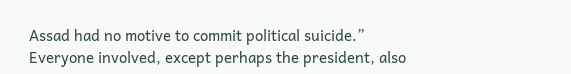Assad had no motive to commit political suicide.” Everyone involved, except perhaps the president, also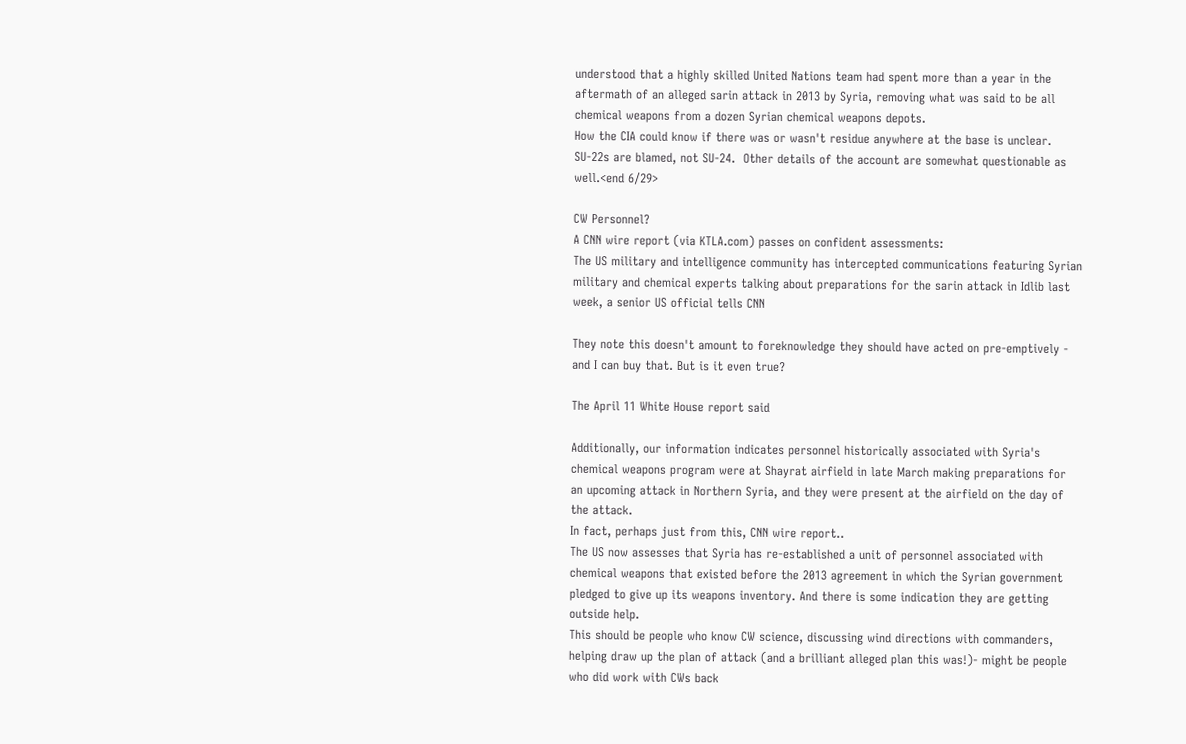understood that a highly skilled United Nations team had spent more than a year in the aftermath of an alleged sarin attack in 2013 by Syria, removing what was said to be all chemical weapons from a dozen Syrian chemical weapons depots.
How the CIA could know if there was or wasn't residue anywhere at the base is unclear. SU-22s are blamed, not SU-24.  Other details of the account are somewhat questionable as well.<end 6/29>

CW Personnel?
A CNN wire report (via KTLA.com) passes on confident assessments:
The US military and intelligence community has intercepted communications featuring Syrian military and chemical experts talking about preparations for the sarin attack in Idlib last week, a senior US official tells CNN

They note this doesn't amount to foreknowledge they should have acted on pre-emptively - and I can buy that. But is it even true?

The April 11 White House report said

Additionally, our information indicates personnel historically associated with Syria's chemical weapons program were at Shayrat airfield in late March making preparations for an upcoming attack in Northern Syria, and they were present at the airfield on the day of the attack.
In fact, perhaps just from this, CNN wire report..
The US now assesses that Syria has re-established a unit of personnel associated with chemical weapons that existed before the 2013 agreement in which the Syrian government pledged to give up its weapons inventory. And there is some indication they are getting outside help.
This should be people who know CW science, discussing wind directions with commanders, helping draw up the plan of attack (and a brilliant alleged plan this was!)- might be people who did work with CWs back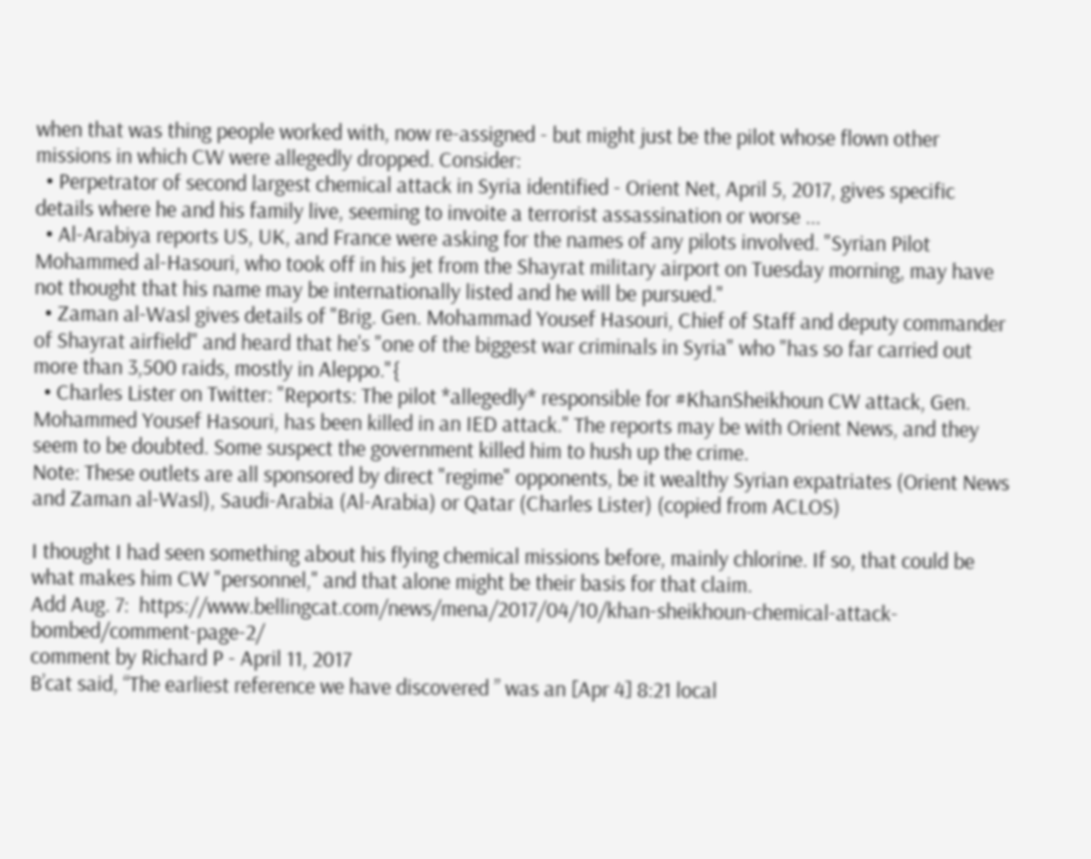when that was thing people worked with, now re-assigned - but might just be the pilot whose flown other missions in which CW were allegedly dropped. Consider:
  • Perpetrator of second largest chemical attack in Syria identified - Orient Net, April 5, 2017, gives specific details where he and his family live, seeming to invoite a terrorist assassination or worse ...
  • Al-Arabiya reports US, UK, and France were asking for the names of any pilots involved. "Syrian Pilot Mohammed al-Hasouri, who took off in his jet from the Shayrat military airport on Tuesday morning, may have not thought that his name may be internationally listed and he will be pursued."
  • Zaman al-Wasl gives details of "Brig. Gen. Mohammad Yousef Hasouri, Chief of Staff and deputy commander of Shayrat airfield" and heard that he's "one of the biggest war criminals in Syria" who "has so far carried out more than 3,500 raids, mostly in Aleppo."{
  • Charles Lister on Twitter: "Reports: The pilot *allegedly* responsible for #KhanSheikhoun CW attack, Gen. Mohammed Yousef Hasouri, has been killed in an IED attack." The reports may be with Orient News, and they seem to be doubted. Some suspect the government killed him to hush up the crime.
Note: These outlets are all sponsored by direct "regime" opponents, be it wealthy Syrian expatriates (Orient News and Zaman al-Wasl), Saudi-Arabia (Al-Arabia) or Qatar (Charles Lister) (copied from ACLOS)

I thought I had seen something about his flying chemical missions before, mainly chlorine. If so, that could be what makes him CW "personnel," and that alone might be their basis for that claim.
Add Aug. 7:  https://www.bellingcat.com/news/mena/2017/04/10/khan-sheikhoun-chemical-attack-bombed/comment-page-2/
comment by Richard P - April 11, 2017
B’cat said, “The earliest reference we have discovered ” was an [Apr 4] 8:21 local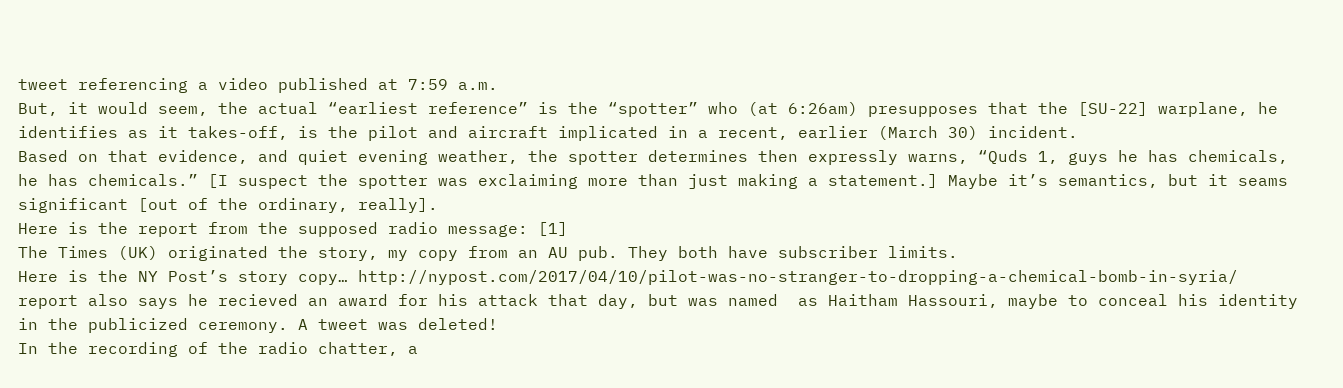tweet referencing a video published at 7:59 a.m.
But, it would seem, the actual “earliest reference” is the “spotter” who (at 6:26am) presupposes that the [SU-22] warplane, he identifies as it takes-off, is the pilot and aircraft implicated in a recent, earlier (March 30) incident.
Based on that evidence, and quiet evening weather, the spotter determines then expressly warns, “Quds 1, guys he has chemicals, he has chemicals.” [I suspect the spotter was exclaiming more than just making a statement.] Maybe it’s semantics, but it seams significant [out of the ordinary, really].
Here is the report from the supposed radio message: [1]
The Times (UK) originated the story, my copy from an AU pub. They both have subscriber limits.
Here is the NY Post’s story copy… http://nypost.com/2017/04/10/pilot-was-no-stranger-to-dropping-a-chemical-bomb-in-syria/
report also says he recieved an award for his attack that day, but was named  as Haitham Hassouri, maybe to conceal his identity in the publicized ceremony. A tweet was deleted!
In the recording of the radio chatter, a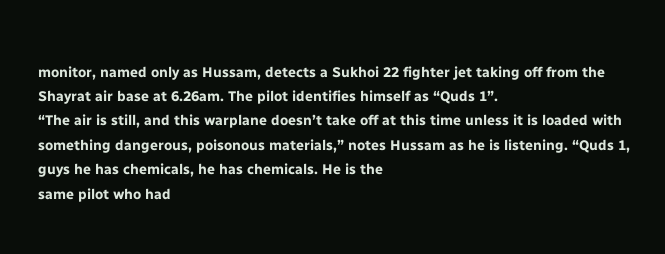monitor, named only as Hussam, detects a Sukhoi 22 fighter jet taking off from the Shayrat air base at 6.26am. The pilot identifies himself as “Quds 1”.
“The air is still, and this warplane doesn’t take off at this time unless it is loaded with something dangerous, poisonous materials,” notes Hussam as he is listening. “Quds 1, guys he has chemicals, he has chemicals. He is the
same pilot who had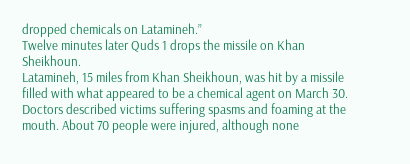dropped chemicals on Latamineh.”
Twelve minutes later Quds 1 drops the missile on Khan Sheikhoun.
Latamineh, 15 miles from Khan Sheikhoun, was hit by a missile filled with what appeared to be a chemical agent on March 30. Doctors described victims suffering spasms and foaming at the mouth. About 70 people were injured, although none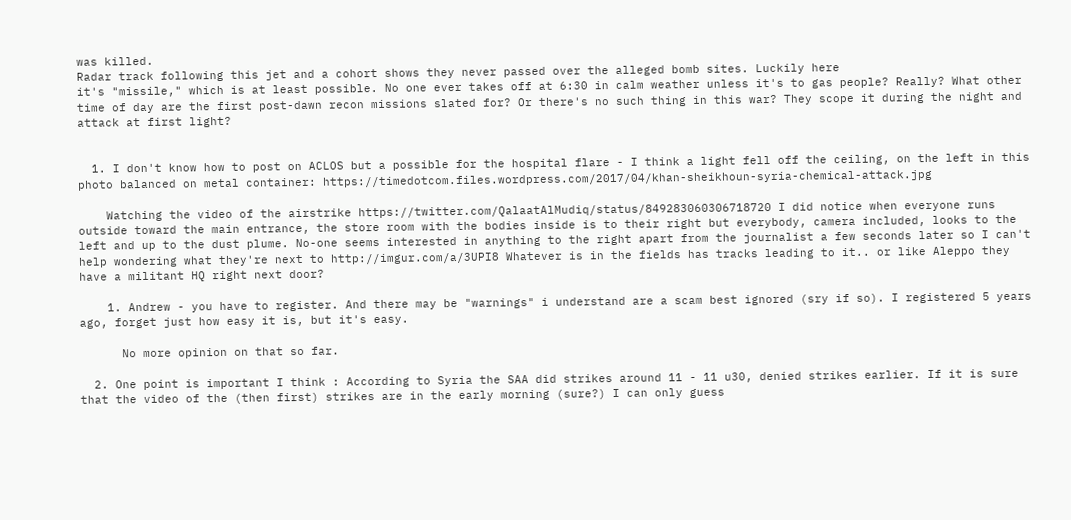was killed.
Radar track following this jet and a cohort shows they never passed over the alleged bomb sites. Luckily here
it's "missile," which is at least possible. No one ever takes off at 6:30 in calm weather unless it's to gas people? Really? What other time of day are the first post-dawn recon missions slated for? Or there's no such thing in this war? They scope it during the night and attack at first light?


  1. I don't know how to post on ACLOS but a possible for the hospital flare - I think a light fell off the ceiling, on the left in this photo balanced on metal container: https://timedotcom.files.wordpress.com/2017/04/khan-sheikhoun-syria-chemical-attack.jpg

    Watching the video of the airstrike https://twitter.com/QalaatAlMudiq/status/849283060306718720 I did notice when everyone runs outside toward the main entrance, the store room with the bodies inside is to their right but everybody, camera included, looks to the left and up to the dust plume. No-one seems interested in anything to the right apart from the journalist a few seconds later so I can't help wondering what they're next to http://imgur.com/a/3UPI8 Whatever is in the fields has tracks leading to it.. or like Aleppo they have a militant HQ right next door?

    1. Andrew - you have to register. And there may be "warnings" i understand are a scam best ignored (sry if so). I registered 5 years ago, forget just how easy it is, but it's easy.

      No more opinion on that so far.

  2. One point is important I think : According to Syria the SAA did strikes around 11 - 11 u30, denied strikes earlier. If it is sure that the video of the (then first) strikes are in the early morning (sure?) I can only guess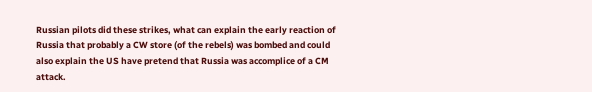Russian pilots did these strikes, what can explain the early reaction of Russia that probably a CW store (of the rebels) was bombed and could also explain the US have pretend that Russia was accomplice of a CM attack.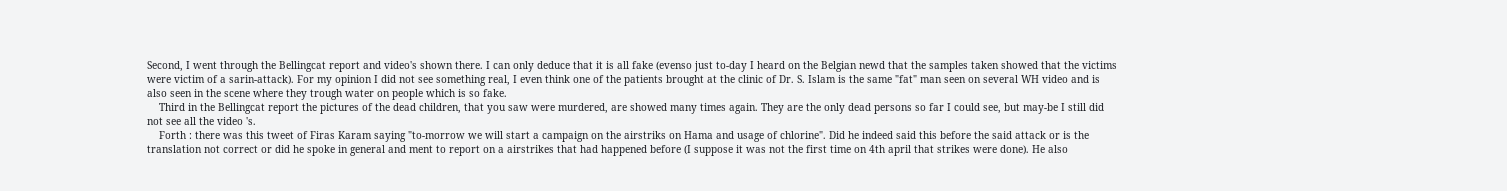Second, I went through the Bellingcat report and video's shown there. I can only deduce that it is all fake (evenso just to-day I heard on the Belgian newd that the samples taken showed that the victims were victim of a sarin-attack). For my opinion I did not see something real, I even think one of the patients brought at the clinic of Dr. S. Islam is the same "fat" man seen on several WH video and is also seen in the scene where they trough water on people which is so fake.
    Third in the Bellingcat report the pictures of the dead children, that you saw were murdered, are showed many times again. They are the only dead persons so far I could see, but may-be I still did not see all the video 's.
    Forth : there was this tweet of Firas Karam saying "to-morrow we will start a campaign on the airstriks on Hama and usage of chlorine". Did he indeed said this before the said attack or is the translation not correct or did he spoke in general and ment to report on a airstrikes that had happened before (I suppose it was not the first time on 4th april that strikes were done). He also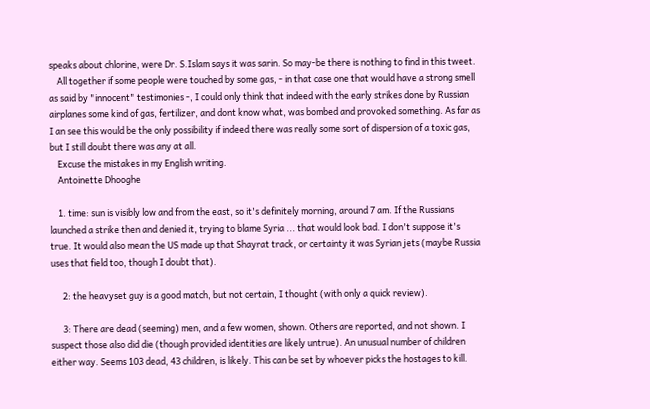speaks about chlorine, were Dr. S.Islam says it was sarin. So may-be there is nothing to find in this tweet.
    All together if some people were touched by some gas, - in that case one that would have a strong smell as said by "innocent" testimonies -, I could only think that indeed with the early strikes done by Russian airplanes some kind of gas, fertilizer, and dont know what, was bombed and provoked something. As far as I an see this would be the only possibility if indeed there was really some sort of dispersion of a toxic gas, but I still doubt there was any at all.
    Excuse the mistakes in my English writing.
    Antoinette Dhooghe

    1. time: sun is visibly low and from the east, so it's definitely morning, around 7 am. If the Russians launched a strike then and denied it, trying to blame Syria ... that would look bad. I don't suppose it's true. It would also mean the US made up that Shayrat track, or certainty it was Syrian jets (maybe Russia uses that field too, though I doubt that).

      2: the heavyset guy is a good match, but not certain, I thought (with only a quick review).

      3: There are dead (seeming) men, and a few women, shown. Others are reported, and not shown. I suspect those also did die (though provided identities are likely untrue). An unusual number of children either way. Seems 103 dead, 43 children, is likely. This can be set by whoever picks the hostages to kill.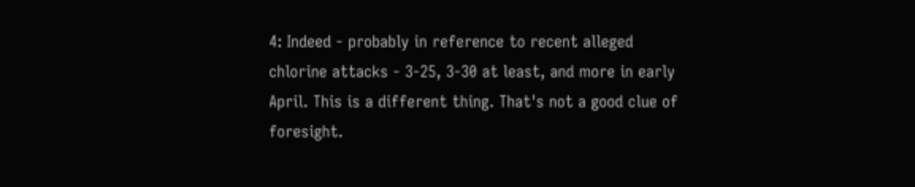4: Indeed - probably in reference to recent alleged chlorine attacks - 3-25, 3-30 at least, and more in early April. This is a different thing. That's not a good clue of foresight.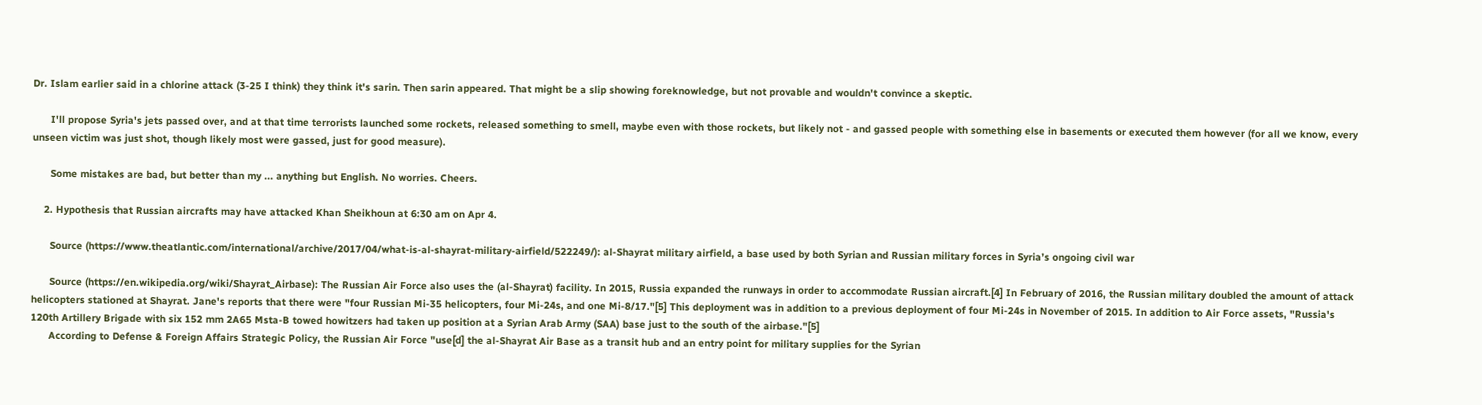Dr. Islam earlier said in a chlorine attack (3-25 I think) they think it's sarin. Then sarin appeared. That might be a slip showing foreknowledge, but not provable and wouldn't convince a skeptic.

      I'll propose Syria's jets passed over, and at that time terrorists launched some rockets, released something to smell, maybe even with those rockets, but likely not - and gassed people with something else in basements or executed them however (for all we know, every unseen victim was just shot, though likely most were gassed, just for good measure).

      Some mistakes are bad, but better than my ... anything but English. No worries. Cheers.

    2. Hypothesis that Russian aircrafts may have attacked Khan Sheikhoun at 6:30 am on Apr 4.

      Source (https://www.theatlantic.com/international/archive/2017/04/what-is-al-shayrat-military-airfield/522249/): al-Shayrat military airfield, a base used by both Syrian and Russian military forces in Syria’s ongoing civil war

      Source (https://en.wikipedia.org/wiki/Shayrat_Airbase): The Russian Air Force also uses the (al-Shayrat) facility. In 2015, Russia expanded the runways in order to accommodate Russian aircraft.[4] In February of 2016, the Russian military doubled the amount of attack helicopters stationed at Shayrat. Jane's reports that there were "four Russian Mi-35 helicopters, four Mi-24s, and one Mi-8/17."[5] This deployment was in addition to a previous deployment of four Mi-24s in November of 2015. In addition to Air Force assets, "Russia's 120th Artillery Brigade with six 152 mm 2A65 Msta-B towed howitzers had taken up position at a Syrian Arab Army (SAA) base just to the south of the airbase."[5]
      According to Defense & Foreign Affairs Strategic Policy, the Russian Air Force "use[d] the al-Shayrat Air Base as a transit hub and an entry point for military supplies for the Syrian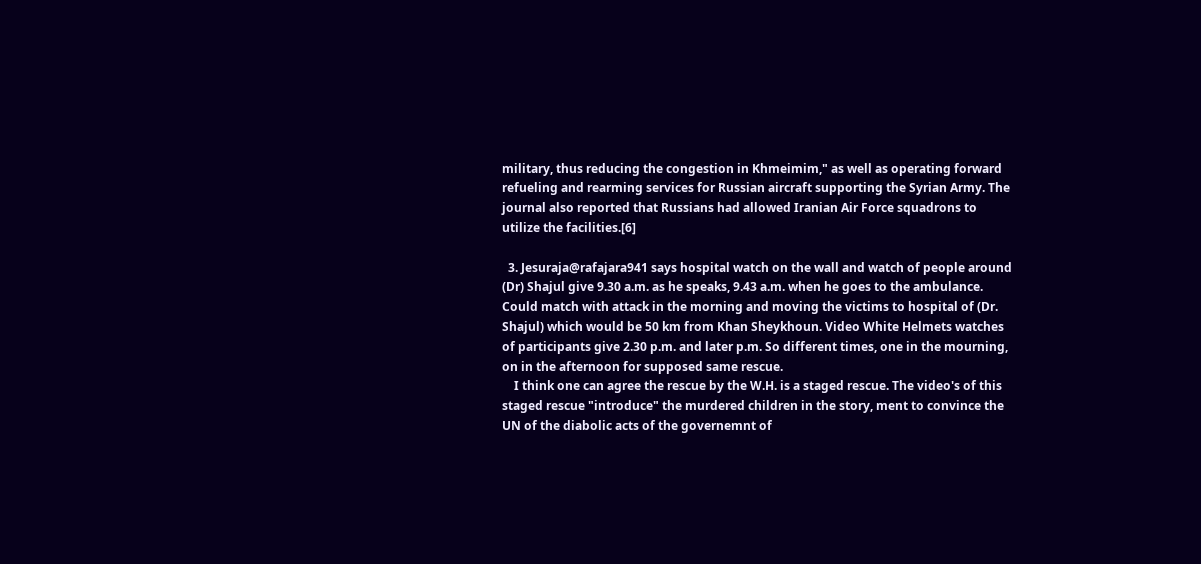military, thus reducing the congestion in Khmeimim," as well as operating forward refueling and rearming services for Russian aircraft supporting the Syrian Army. The journal also reported that Russians had allowed Iranian Air Force squadrons to utilize the facilities.[6]

  3. Jesuraja@rafajara941 says hospital watch on the wall and watch of people around (Dr) Shajul give 9.30 a.m. as he speaks, 9.43 a.m. when he goes to the ambulance. Could match with attack in the morning and moving the victims to hospital of (Dr. Shajul) which would be 50 km from Khan Sheykhoun. Video White Helmets watches of participants give 2.30 p.m. and later p.m. So different times, one in the mourning, on in the afternoon for supposed same rescue.
    I think one can agree the rescue by the W.H. is a staged rescue. The video's of this staged rescue "introduce" the murdered children in the story, ment to convince the UN of the diabolic acts of the governemnt of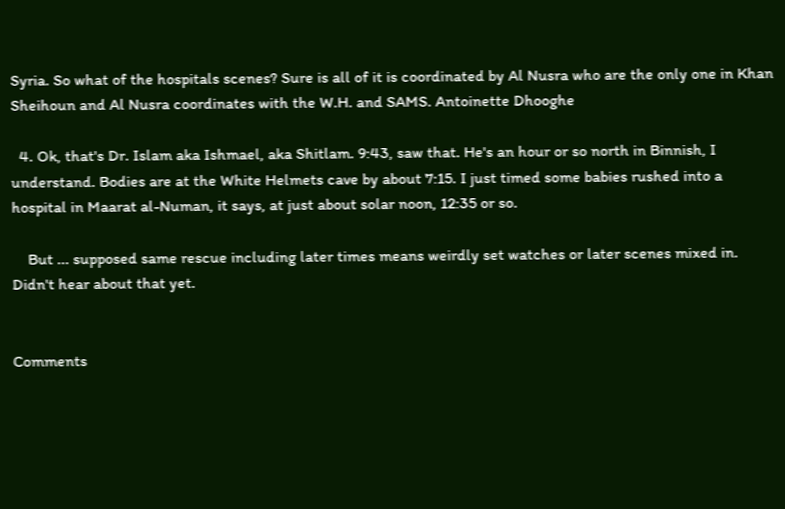Syria. So what of the hospitals scenes? Sure is all of it is coordinated by Al Nusra who are the only one in Khan Sheihoun and Al Nusra coordinates with the W.H. and SAMS. Antoinette Dhooghe

  4. Ok, that's Dr. Islam aka Ishmael, aka Shitlam. 9:43, saw that. He's an hour or so north in Binnish, I understand. Bodies are at the White Helmets cave by about 7:15. I just timed some babies rushed into a hospital in Maarat al-Numan, it says, at just about solar noon, 12:35 or so.

    But ... supposed same rescue including later times means weirdly set watches or later scenes mixed in. Didn't hear about that yet.


Comments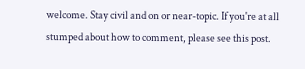welcome. Stay civil and on or near-topic. If you're at all stumped about how to comment, please see this post.